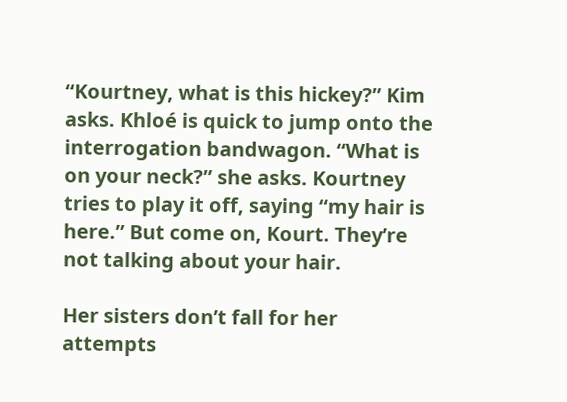“Kourtney, what is this hickey?” Kim asks. Khloé is quick to jump onto the interrogation bandwagon. “What is on your neck?” she asks. Kourtney tries to play it off, saying “my hair is here.” But come on, Kourt. They’re not talking about your hair.

Her sisters don’t fall for her attempts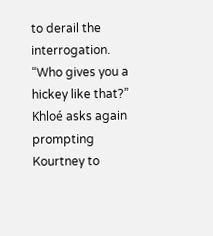to derail the interrogation. “Who gives you a hickey like that?” Khloé asks again prompting Kourtney to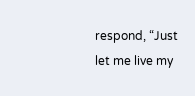respond, “Just let me live my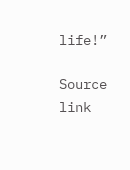life!”

Source link